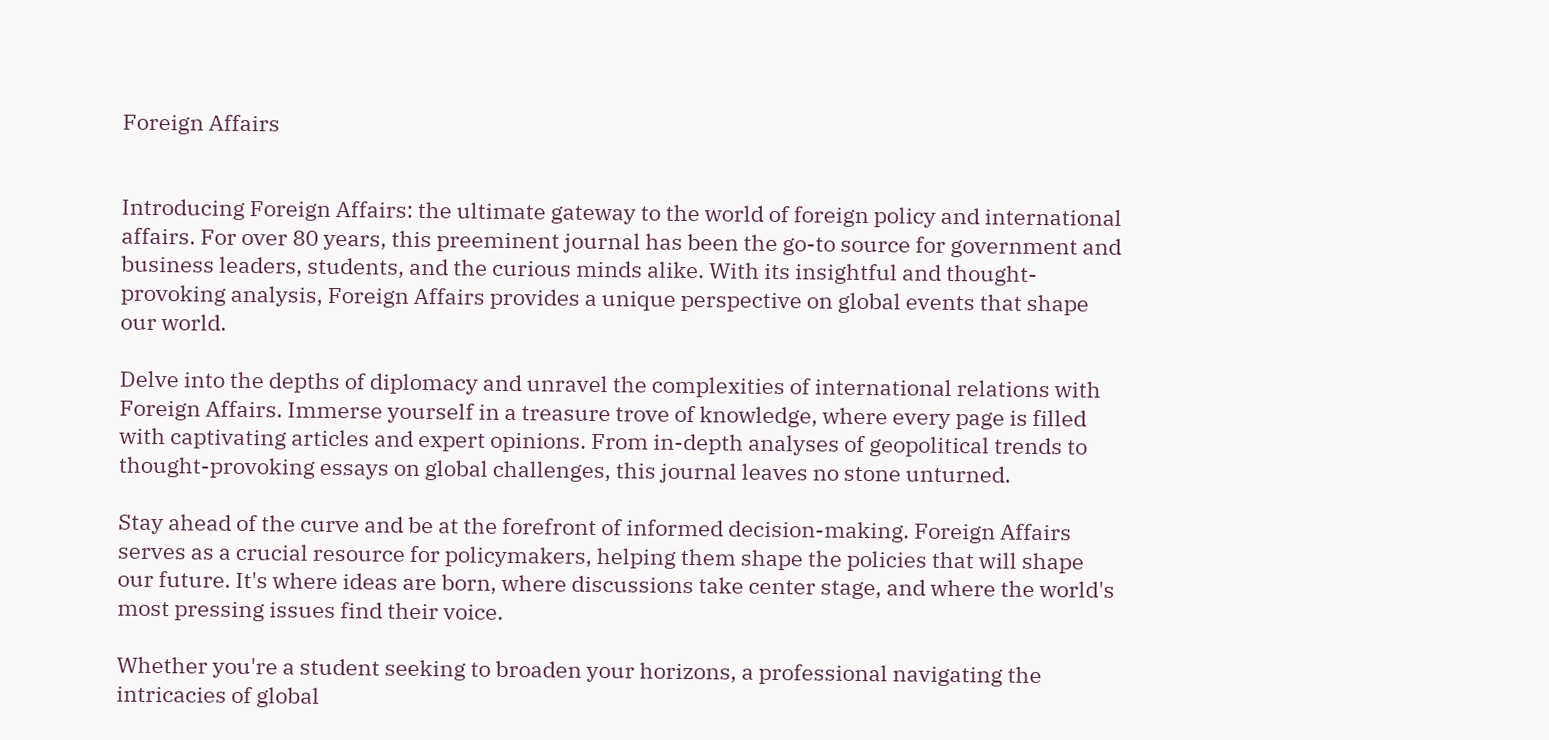Foreign Affairs


Introducing Foreign Affairs: the ultimate gateway to the world of foreign policy and international affairs. For over 80 years, this preeminent journal has been the go-to source for government and business leaders, students, and the curious minds alike. With its insightful and thought-provoking analysis, Foreign Affairs provides a unique perspective on global events that shape our world.

Delve into the depths of diplomacy and unravel the complexities of international relations with Foreign Affairs. Immerse yourself in a treasure trove of knowledge, where every page is filled with captivating articles and expert opinions. From in-depth analyses of geopolitical trends to thought-provoking essays on global challenges, this journal leaves no stone unturned.

Stay ahead of the curve and be at the forefront of informed decision-making. Foreign Affairs serves as a crucial resource for policymakers, helping them shape the policies that will shape our future. It's where ideas are born, where discussions take center stage, and where the world's most pressing issues find their voice.

Whether you're a student seeking to broaden your horizons, a professional navigating the intricacies of global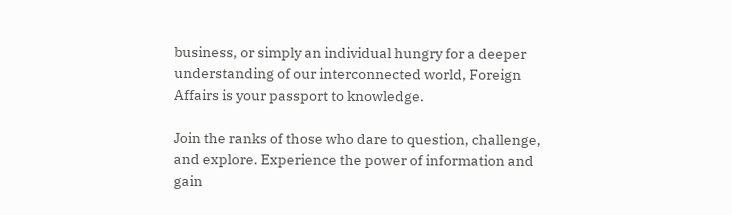business, or simply an individual hungry for a deeper understanding of our interconnected world, Foreign Affairs is your passport to knowledge.

Join the ranks of those who dare to question, challenge, and explore. Experience the power of information and gain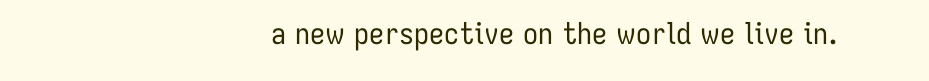a new perspective on the world we live in.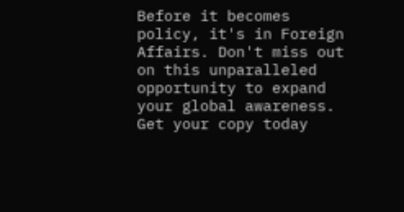Before it becomes policy, it's in Foreign Affairs. Don't miss out on this unparalleled opportunity to expand your global awareness. Get your copy today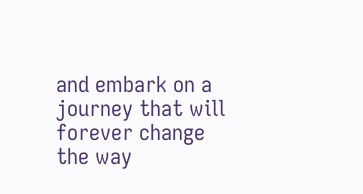and embark on a journey that will forever change the way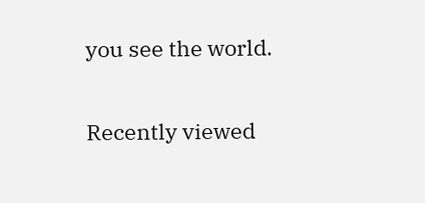you see the world.

Recently viewed